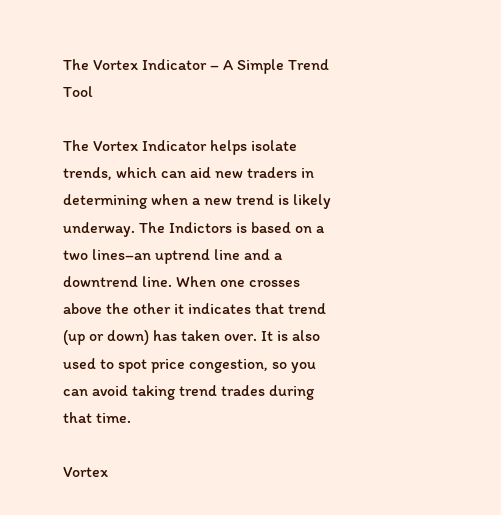The Vortex Indicator – A Simple Trend Tool

The Vortex Indicator helps isolate trends, which can aid new traders in determining when a new trend is likely underway. The Indictors is based on a two lines–an uptrend line and a downtrend line. When one crosses above the other it indicates that trend (up or down) has taken over. It is also used to spot price congestion, so you can avoid taking trend trades during that time.

Vortex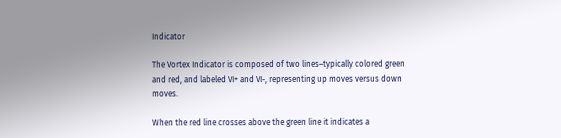Indicator

The Vortex Indicator is composed of two lines–typically colored green and red, and labeled VI+ and VI-, representing up moves versus down moves.

When the red line crosses above the green line it indicates a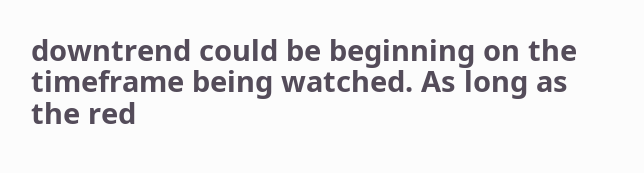downtrend could be beginning on the timeframe being watched. As long as the red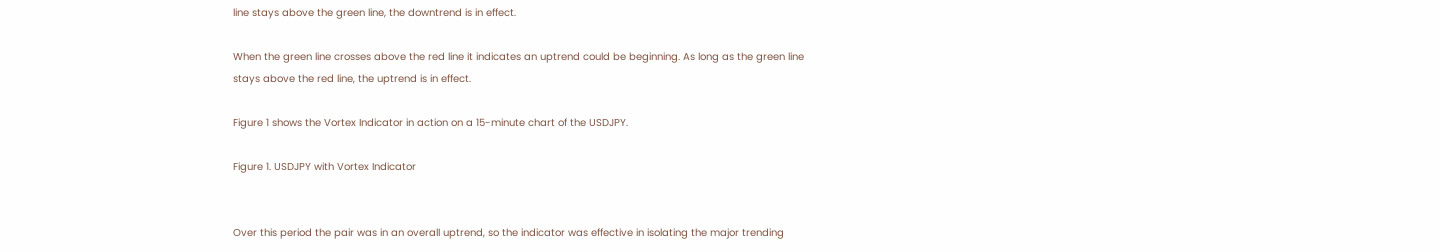line stays above the green line, the downtrend is in effect.

When the green line crosses above the red line it indicates an uptrend could be beginning. As long as the green line stays above the red line, the uptrend is in effect.

Figure 1 shows the Vortex Indicator in action on a 15-minute chart of the USDJPY.

Figure 1. USDJPY with Vortex Indicator


Over this period the pair was in an overall uptrend, so the indicator was effective in isolating the major trending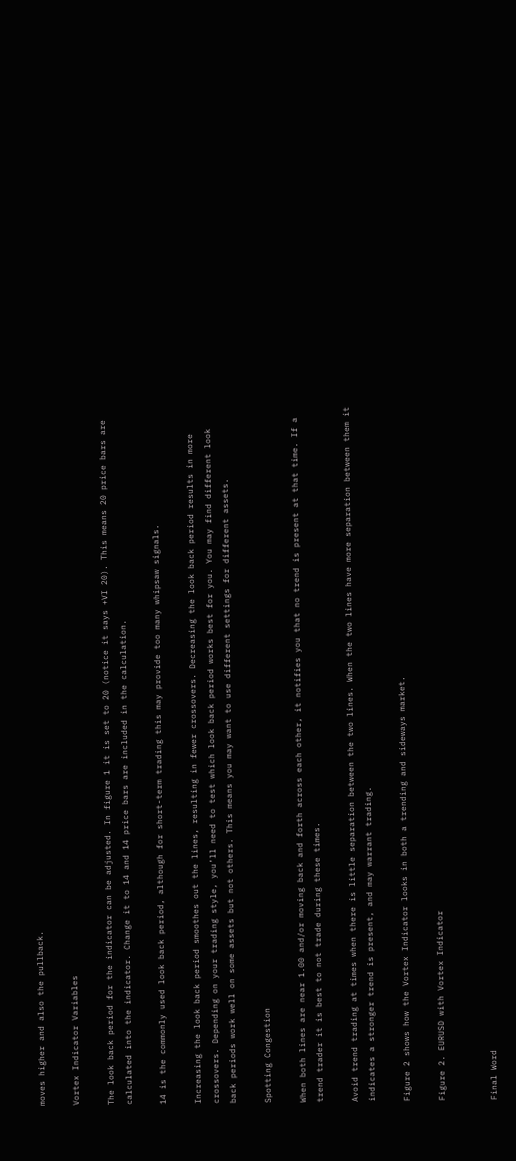moves higher and also the pullback.

Vortex Indicator Variables

The look back period for the indicator can be adjusted. In figure 1 it is set to 20 (notice it says +VI 20). This means 20 price bars are calculated into the indicator. Change it to 14 and 14 price bars are included in the calculation.

14 is the commonly used look back period, although for short-term trading this may provide too many whipsaw signals.

Increasing the look back period smoothes out the lines, resulting in fewer crossovers. Decreasing the look back period results in more crossovers. Depending on your trading style, you’ll need to test which look back period works best for you. You may find different look back periods work well on some assets but not others. This means you may want to use different settings for different assets.

Spotting Congestion

When both lines are near 1.00 and/or moving back and forth across each other, it notifies you that no trend is present at that time. If a trend trader it is best to not trade during these times.

Avoid trend trading at times when there is little separation between the two lines. When the two lines have more separation between them it indicates a stronger trend is present, and may warrant trading.

Figure 2 shows how the Vortex Indicator looks in both a trending and sideways market.

Figure 2. EURUSD with Vortex Indicator


Final Word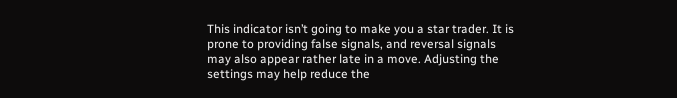This indicator isn’t going to make you a star trader. It is prone to providing false signals, and reversal signals may also appear rather late in a move. Adjusting the settings may help reduce the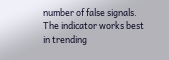number of false signals. The indicator works best in trending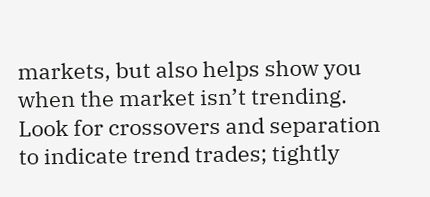markets, but also helps show you when the market isn’t trending. Look for crossovers and separation to indicate trend trades; tightly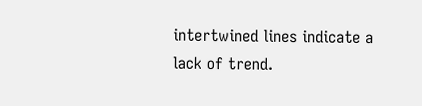intertwined lines indicate a lack of trend.